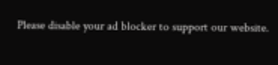Please disable your ad blocker to support our website.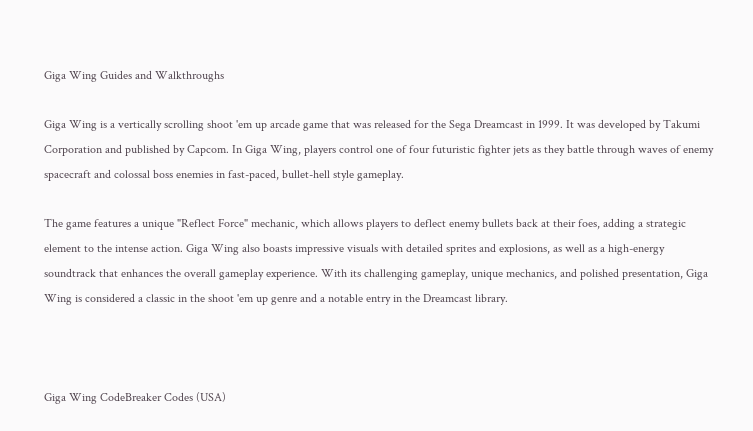Giga Wing Guides and Walkthroughs

Giga Wing is a vertically scrolling shoot 'em up arcade game that was released for the Sega Dreamcast in 1999. It was developed by Takumi Corporation and published by Capcom. In Giga Wing, players control one of four futuristic fighter jets as they battle through waves of enemy spacecraft and colossal boss enemies in fast-paced, bullet-hell style gameplay.

The game features a unique "Reflect Force" mechanic, which allows players to deflect enemy bullets back at their foes, adding a strategic element to the intense action. Giga Wing also boasts impressive visuals with detailed sprites and explosions, as well as a high-energy soundtrack that enhances the overall gameplay experience. With its challenging gameplay, unique mechanics, and polished presentation, Giga Wing is considered a classic in the shoot 'em up genre and a notable entry in the Dreamcast library.



Giga Wing CodeBreaker Codes (USA)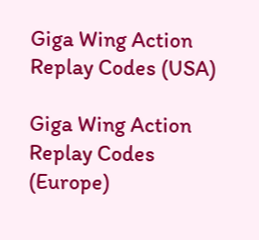Giga Wing Action Replay Codes (USA)

Giga Wing Action Replay Codes (Europe)